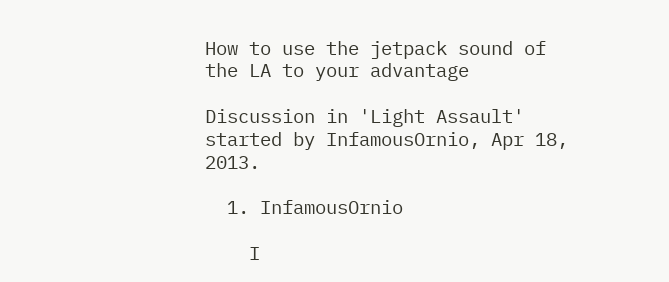How to use the jetpack sound of the LA to your advantage

Discussion in 'Light Assault' started by InfamousOrnio, Apr 18, 2013.

  1. InfamousOrnio

    I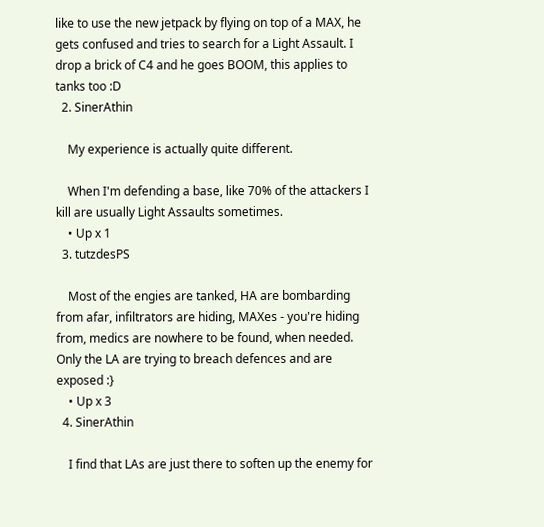like to use the new jetpack by flying on top of a MAX, he gets confused and tries to search for a Light Assault. I drop a brick of C4 and he goes BOOM, this applies to tanks too :D
  2. SinerAthin

    My experience is actually quite different.

    When I'm defending a base, like 70% of the attackers I kill are usually Light Assaults sometimes.
    • Up x 1
  3. tutzdesPS

    Most of the engies are tanked, HA are bombarding from afar, infiltrators are hiding, MAXes - you're hiding from, medics are nowhere to be found, when needed. Only the LA are trying to breach defences and are exposed :}
    • Up x 3
  4. SinerAthin

    I find that LAs are just there to soften up the enemy for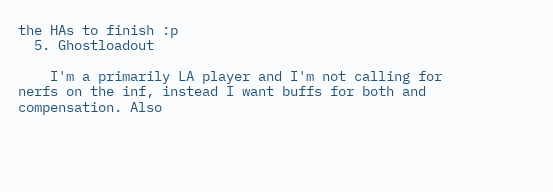the HAs to finish :p
  5. Ghostloadout

    I'm a primarily LA player and I'm not calling for nerfs on the inf, instead I want buffs for both and compensation. Also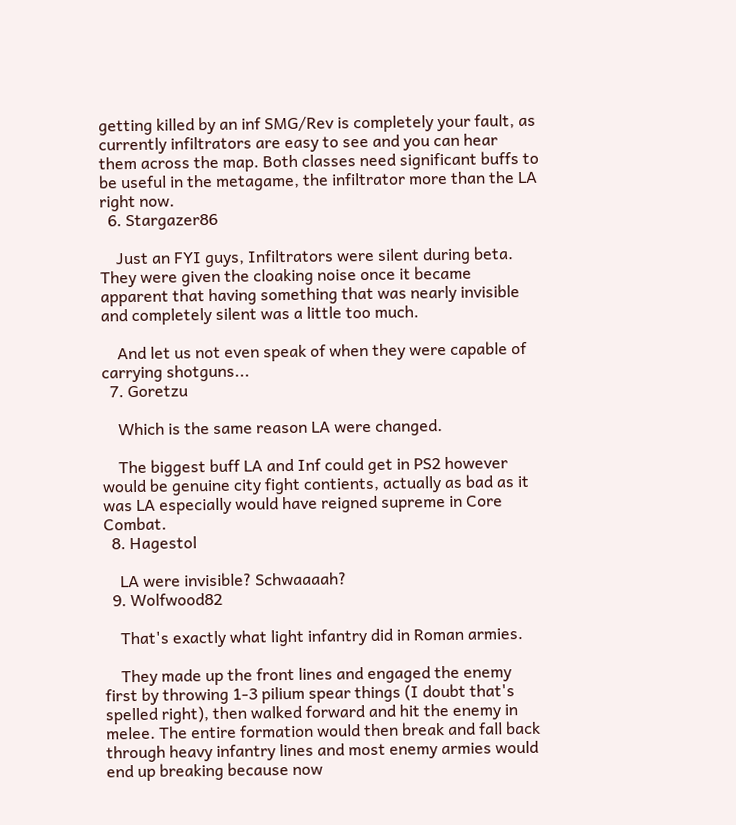getting killed by an inf SMG/Rev is completely your fault, as currently infiltrators are easy to see and you can hear them across the map. Both classes need significant buffs to be useful in the metagame, the infiltrator more than the LA right now.
  6. Stargazer86

    Just an FYI guys, Infiltrators were silent during beta. They were given the cloaking noise once it became apparent that having something that was nearly invisible and completely silent was a little too much.

    And let us not even speak of when they were capable of carrying shotguns...
  7. Goretzu

    Which is the same reason LA were changed.

    The biggest buff LA and Inf could get in PS2 however would be genuine city fight contients, actually as bad as it was LA especially would have reigned supreme in Core Combat.
  8. Hagestol

    LA were invisible? Schwaaaah?
  9. Wolfwood82

    That's exactly what light infantry did in Roman armies.

    They made up the front lines and engaged the enemy first by throwing 1-3 pilium spear things (I doubt that's spelled right), then walked forward and hit the enemy in melee. The entire formation would then break and fall back through heavy infantry lines and most enemy armies would end up breaking because now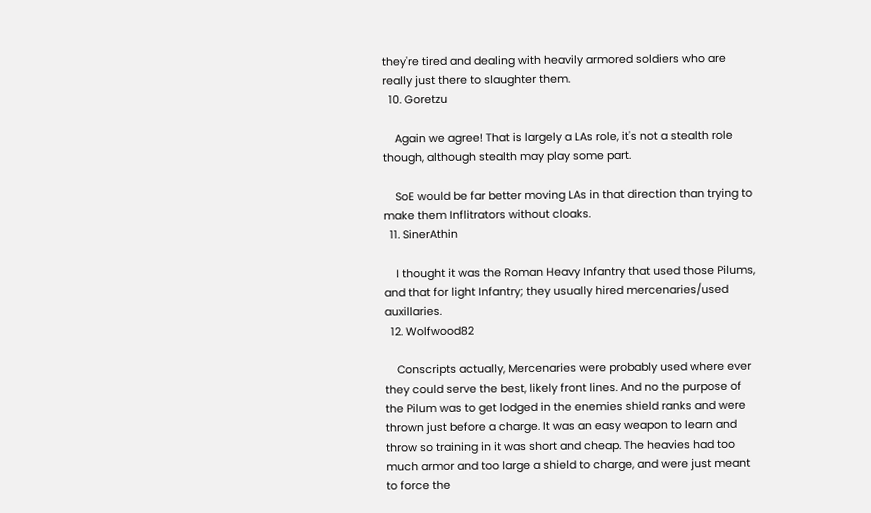they're tired and dealing with heavily armored soldiers who are really just there to slaughter them.
  10. Goretzu

    Again we agree! That is largely a LAs role, it's not a stealth role though, although stealth may play some part.

    SoE would be far better moving LAs in that direction than trying to make them Inflitrators without cloaks.
  11. SinerAthin

    I thought it was the Roman Heavy Infantry that used those Pilums, and that for light Infantry; they usually hired mercenaries/used auxillaries.
  12. Wolfwood82

    Conscripts actually, Mercenaries were probably used where ever they could serve the best, likely front lines. And no the purpose of the Pilum was to get lodged in the enemies shield ranks and were thrown just before a charge. It was an easy weapon to learn and throw so training in it was short and cheap. The heavies had too much armor and too large a shield to charge, and were just meant to force the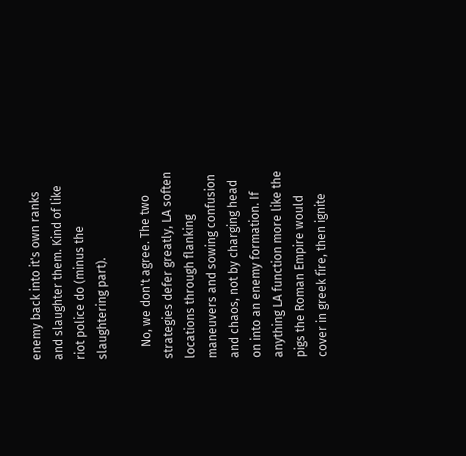enemy back into it's own ranks and slaughter them. Kind of like riot police do (minus the slaughtering part).

    No, we don't agree. The two strategies defer greatly, LA soften locations through flanking maneuvers and sowing confusion and chaos, not by charging head on into an enemy formation. If anything LA function more like the pigs the Roman Empire would cover in greek fire, then ignite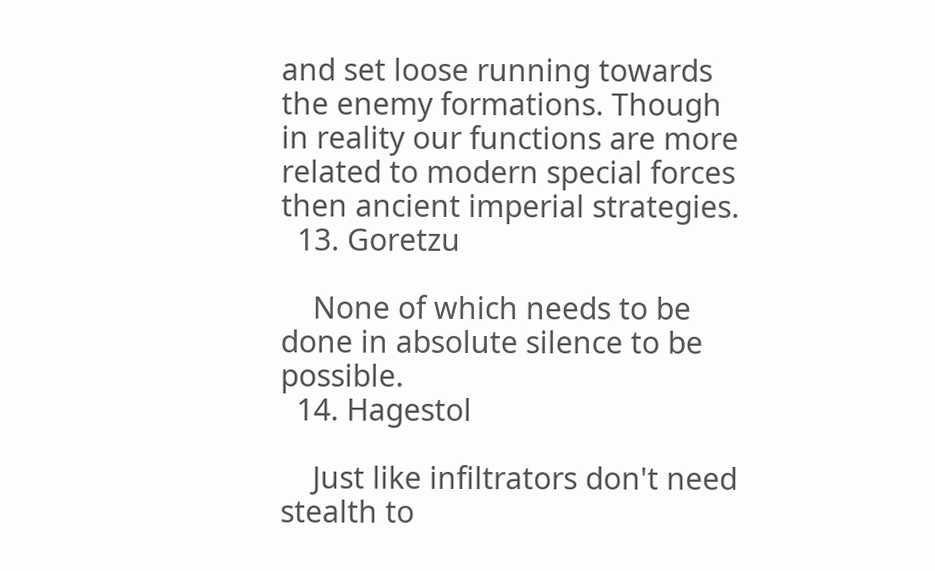and set loose running towards the enemy formations. Though in reality our functions are more related to modern special forces then ancient imperial strategies.
  13. Goretzu

    None of which needs to be done in absolute silence to be possible.
  14. Hagestol

    Just like infiltrators don't need stealth to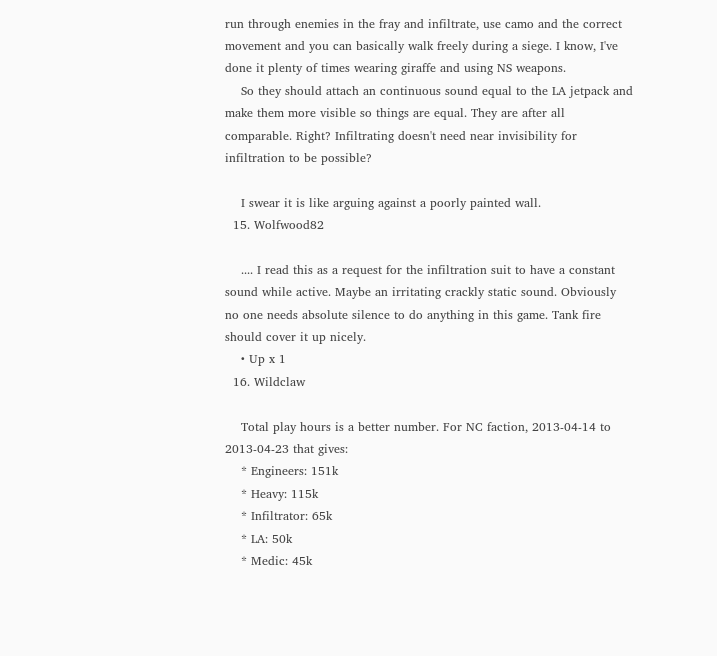run through enemies in the fray and infiltrate, use camo and the correct movement and you can basically walk freely during a siege. I know, I've done it plenty of times wearing giraffe and using NS weapons.
    So they should attach an continuous sound equal to the LA jetpack and make them more visible so things are equal. They are after all comparable. Right? Infiltrating doesn't need near invisibility for infiltration to be possible?

    I swear it is like arguing against a poorly painted wall.
  15. Wolfwood82

    .... I read this as a request for the infiltration suit to have a constant sound while active. Maybe an irritating crackly static sound. Obviously no one needs absolute silence to do anything in this game. Tank fire should cover it up nicely.
    • Up x 1
  16. Wildclaw

    Total play hours is a better number. For NC faction, 2013-04-14 to 2013-04-23 that gives:
    * Engineers: 151k
    * Heavy: 115k
    * Infiltrator: 65k
    * LA: 50k
    * Medic: 45k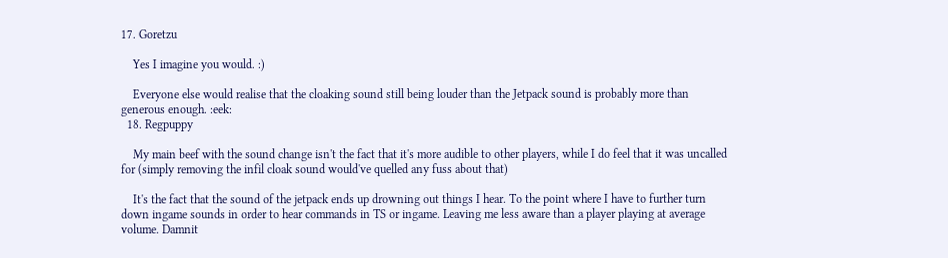17. Goretzu

    Yes I imagine you would. :)

    Everyone else would realise that the cloaking sound still being louder than the Jetpack sound is probably more than generous enough. :eek:
  18. Regpuppy

    My main beef with the sound change isn't the fact that it's more audible to other players, while I do feel that it was uncalled for (simply removing the infil cloak sound would've quelled any fuss about that)

    It's the fact that the sound of the jetpack ends up drowning out things I hear. To the point where I have to further turn down ingame sounds in order to hear commands in TS or ingame. Leaving me less aware than a player playing at average volume. Damnit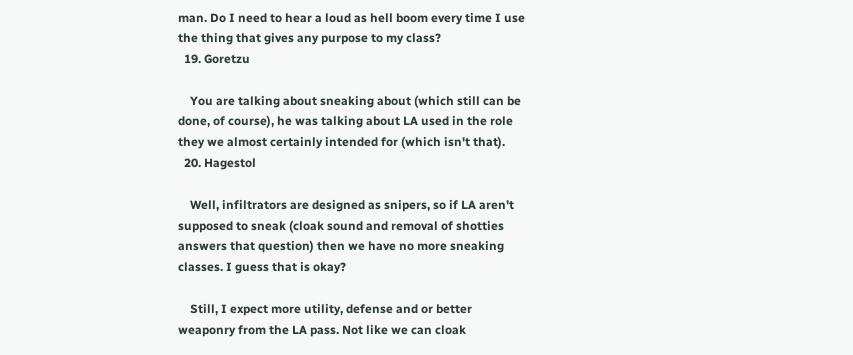man. Do I need to hear a loud as hell boom every time I use the thing that gives any purpose to my class?
  19. Goretzu

    You are talking about sneaking about (which still can be done, of course), he was talking about LA used in the role they we almost certainly intended for (which isn't that).
  20. Hagestol

    Well, infiltrators are designed as snipers, so if LA aren't supposed to sneak (cloak sound and removal of shotties answers that question) then we have no more sneaking classes. I guess that is okay?

    Still, I expect more utility, defense and or better weaponry from the LA pass. Not like we can cloak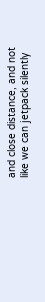and close distance, and not like we can jetpack silently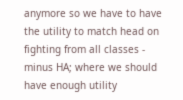anymore so we have to have the utility to match head on fighting from all classes - minus HA; where we should have enough utility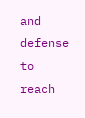and defense to reach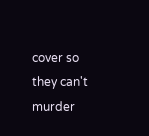cover so they can't murder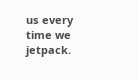us every time we jetpack.